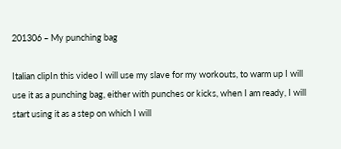201306 – My punching bag

Italian clipIn this video I will use my slave for my workouts, to warm up I will use it as a punching bag, either with punches or kicks, when I am ready, I will start using it as a step on which I will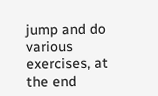jump and do various exercises, at the end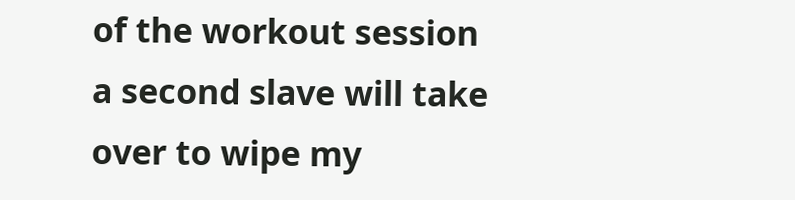of the workout session a second slave will take over to wipe my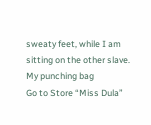sweaty feet, while I am sitting on the other slave.
My punching bag
Go to Store “Miss Dula”